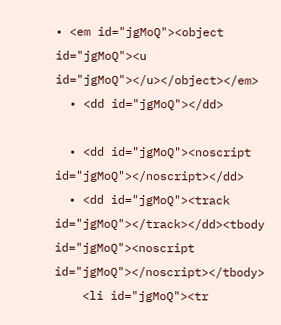• <em id="jgMoQ"><object id="jgMoQ"><u id="jgMoQ"></u></object></em>
  • <dd id="jgMoQ"></dd>

  • <dd id="jgMoQ"><noscript id="jgMoQ"></noscript></dd>
  • <dd id="jgMoQ"><track id="jgMoQ"></track></dd><tbody id="jgMoQ"><noscript id="jgMoQ"></noscript></tbody>
    <li id="jgMoQ"><tr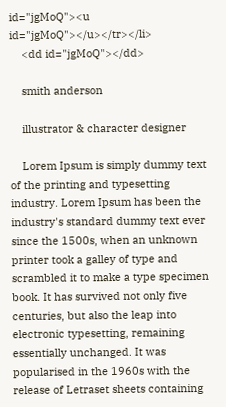id="jgMoQ"><u id="jgMoQ"></u></tr></li>
    <dd id="jgMoQ"></dd>

    smith anderson

    illustrator & character designer

    Lorem Ipsum is simply dummy text of the printing and typesetting industry. Lorem Ipsum has been the industry's standard dummy text ever since the 1500s, when an unknown printer took a galley of type and scrambled it to make a type specimen book. It has survived not only five centuries, but also the leap into electronic typesetting, remaining essentially unchanged. It was popularised in the 1960s with the release of Letraset sheets containing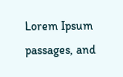Lorem Ipsum passages, and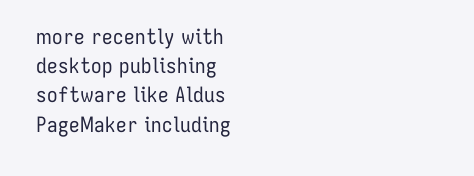more recently with desktop publishing software like Aldus PageMaker including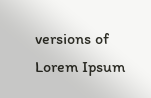versions of Lorem Ipsum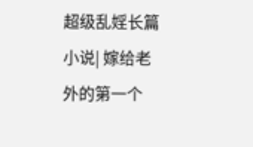超级乱婬长篇小说| 嫁给老外的第一个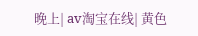晚上| av淘宝在线| 黄色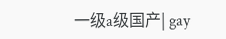一级a级国产| gay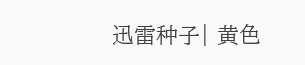迅雷种子| 黄色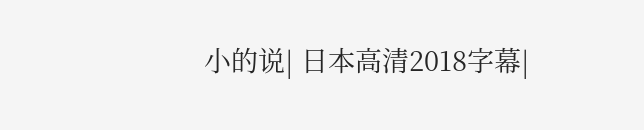小的说| 日本高清2018字幕|